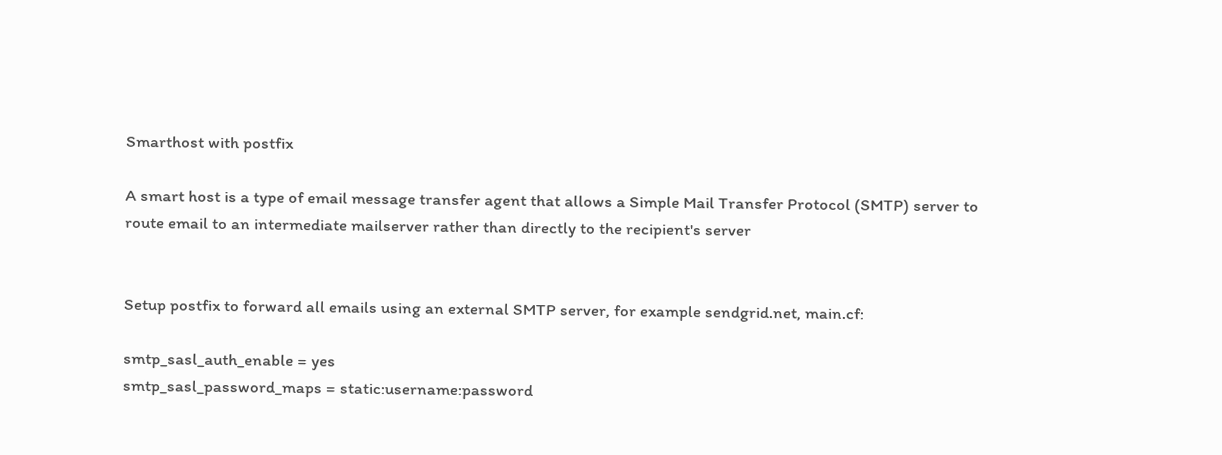Smarthost with postfix

A smart host is a type of email message transfer agent that allows a Simple Mail Transfer Protocol (SMTP) server to route email to an intermediate mailserver rather than directly to the recipient's server


Setup postfix to forward all emails using an external SMTP server, for example sendgrid.net, main.cf:

smtp_sasl_auth_enable = yes
smtp_sasl_password_maps = static:username:password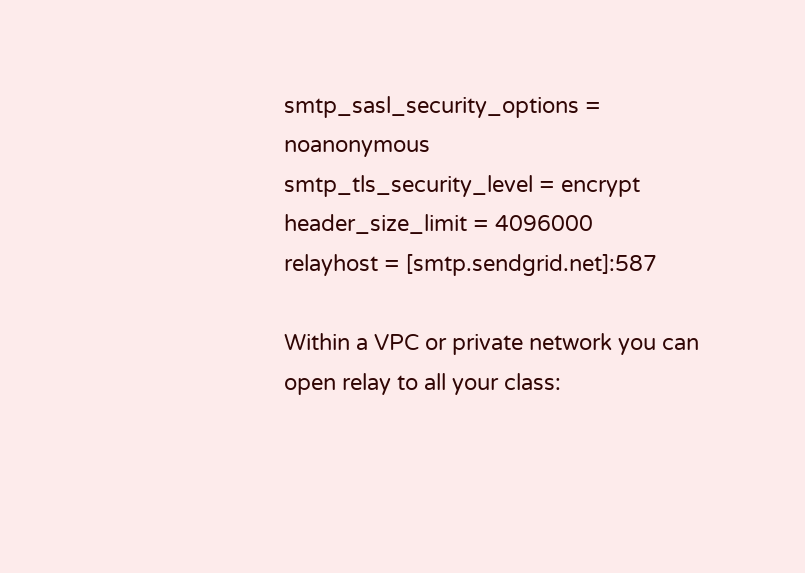smtp_sasl_security_options = noanonymous
smtp_tls_security_level = encrypt
header_size_limit = 4096000
relayhost = [smtp.sendgrid.net]:587

Within a VPC or private network you can open relay to all your class: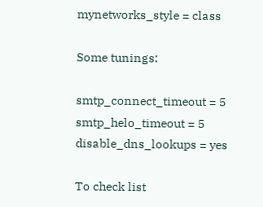mynetworks_style = class

Some tunings:

smtp_connect_timeout = 5
smtp_helo_timeout = 5
disable_dns_lookups = yes

To check list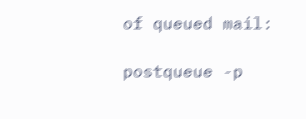of queued mail:

postqueue -p